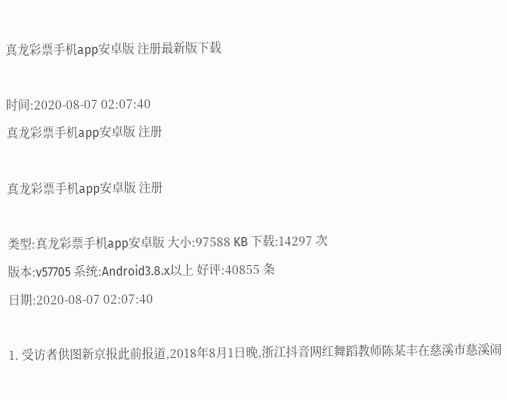真龙彩票手机app安卓版 注册最新版下载

时间:2020-08-07 02:07:40
真龙彩票手机app安卓版 注册

真龙彩票手机app安卓版 注册

类型:真龙彩票手机app安卓版 大小:97588 KB 下载:14297 次
版本:v57705 系统:Android3.8.x以上 好评:40855 条
日期:2020-08-07 02:07:40

1. 受访者供图新京报此前报道,2018年8月1日晚,浙江抖音网红舞蹈教师陈某丰在慈溪市慈溪闹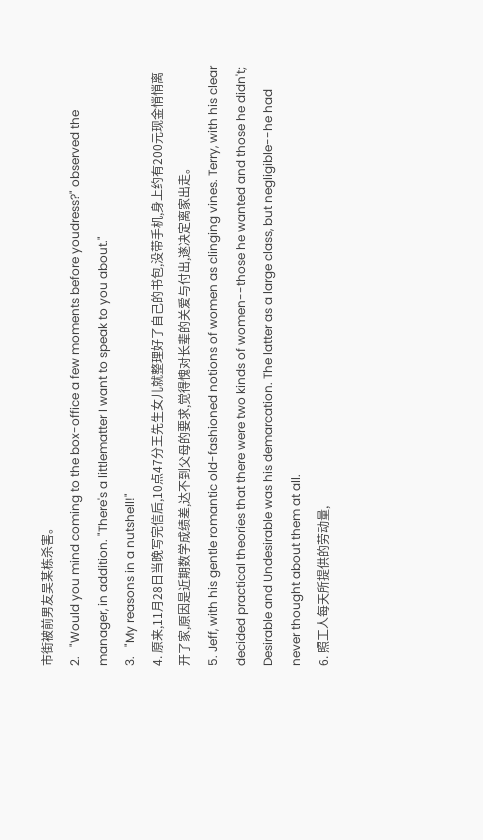市街被前男友吴某栋杀害。
2.   "Would you mind coming to the box-office a few moments before youdress?" observed the manager, in addition. "There's a littlematter I want to speak to you about."
3.   "My reasons in a nutshell!"
4. 原来,11月28日当晚写完信后,10点47分王先生女儿就整理好了自己的书包,没带手机,身上约有200元现金悄悄离开了家,原因是近期数学成绩差,达不到父母的要求,觉得愧对长辈的关爱与付出,遂决定离家出走。
5. Jeff, with his gentle romantic old-fashioned notions of women as clinging vines. Terry, with his clear decided practical theories that there were two kinds of women--those he wanted and those he didn't; Desirable and Undesirable was his demarcation. The latter as a large class, but negligible--he had never thought about them at all.
6. 照工人每天所提供的劳动量,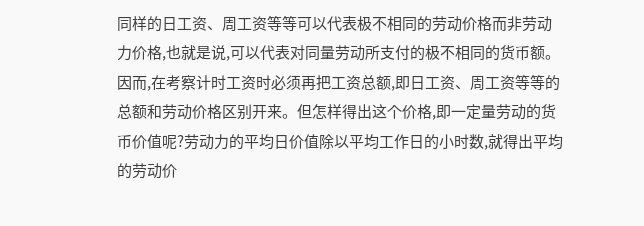同样的日工资、周工资等等可以代表极不相同的劳动价格而非劳动力价格,也就是说,可以代表对同量劳动所支付的极不相同的货币额。因而,在考察计时工资时必须再把工资总额,即日工资、周工资等等的总额和劳动价格区别开来。但怎样得出这个价格,即一定量劳动的货币价值呢?劳动力的平均日价值除以平均工作日的小时数,就得出平均的劳动价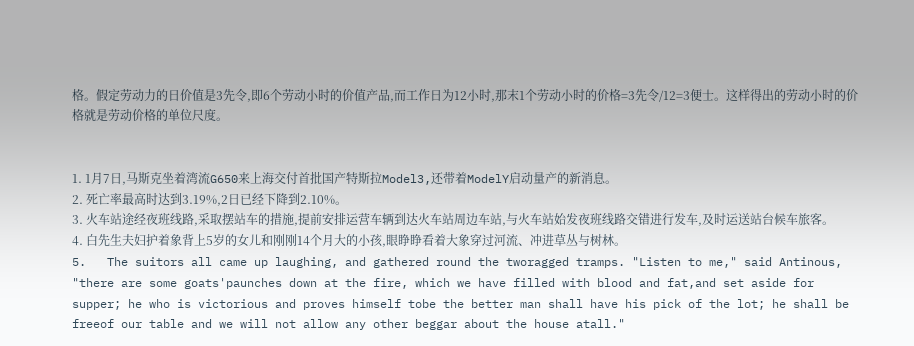格。假定劳动力的日价值是3先令,即6个劳动小时的价值产品,而工作日为12小时,那末1个劳动小时的价格=3先令/12=3便士。这样得出的劳动小时的价格就是劳动价格的单位尺度。


1. 1月7日,马斯克坐着湾流G650来上海交付首批国产特斯拉Model3,还带着ModelY启动量产的新消息。
2. 死亡率最高时达到3.19%,2日已经下降到2.10%。
3. 火车站途经夜班线路,采取摆站车的措施,提前安排运营车辆到达火车站周边车站,与火车站始发夜班线路交错进行发车,及时运送站台候车旅客。
4. 白先生夫妇护着象背上5岁的女儿和刚刚14个月大的小孩,眼睁睁看着大象穿过河流、冲进草丛与树林。
5.   The suitors all came up laughing, and gathered round the tworagged tramps. "Listen to me," said Antinous, "there are some goats'paunches down at the fire, which we have filled with blood and fat,and set aside for supper; he who is victorious and proves himself tobe the better man shall have his pick of the lot; he shall be freeof our table and we will not allow any other beggar about the house atall."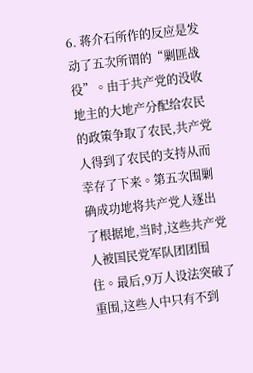6. 蒋介石所作的反应是发动了五次所谓的“剿匪战役”。由于共产党的没收地主的大地产分配给农民的政策争取了农民,共产党人得到了农民的支持从而幸存了下来。第五次围剿确成功地将共产党人逐出了根据地,当时,这些共产党人被国民党军队团团围住。最后,9万人设法突破了重围,这些人中只有不到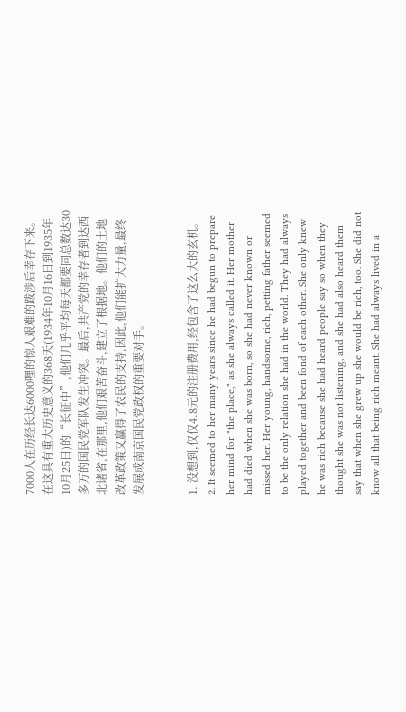7000人在历经长达6000哩的惊人艰难的跋涉后幸存下来。在这具有重大历史意义的368天(1934年10月16日到1935年10月25日)的“长征中”,他们几乎平均每天都要同总数达30多万的国民党军队发生冲突。最后,共产党的幸存者到达西北诸省,在那里,他们艰苦奋斗,建立了根据地。他们的土地改革政策又赢得了农民的支持,因此,他们能扩大力量,最终发展成南京国民党政权的重要对手。


1. 没想到,仅仅4.8元的注册费用,经包含了这么大的玄机。
2. It seemed to her many years since he had begun to prepare her mind for "the place," as she always called it. Her mother had died when she was born, so she had never known or missed her. Her young, handsome, rich, petting father seemed to be the only relation she had in the world. They had always played together and been fond of each other. She only knew he was rich because she had heard people say so when they thought she was not listening, and she had also heard them say that when she grew up she would be rich, too. She did not know all that being rich meant. She had always lived in a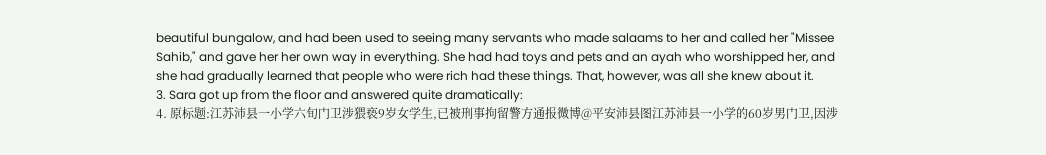beautiful bungalow, and had been used to seeing many servants who made salaams to her and called her "Missee Sahib," and gave her her own way in everything. She had had toys and pets and an ayah who worshipped her, and she had gradually learned that people who were rich had these things. That, however, was all she knew about it.
3. Sara got up from the floor and answered quite dramatically:
4. 原标题:江苏沛县一小学六旬门卫涉猥亵9岁女学生,已被刑事拘留警方通报微博@平安沛县图江苏沛县一小学的60岁男门卫,因涉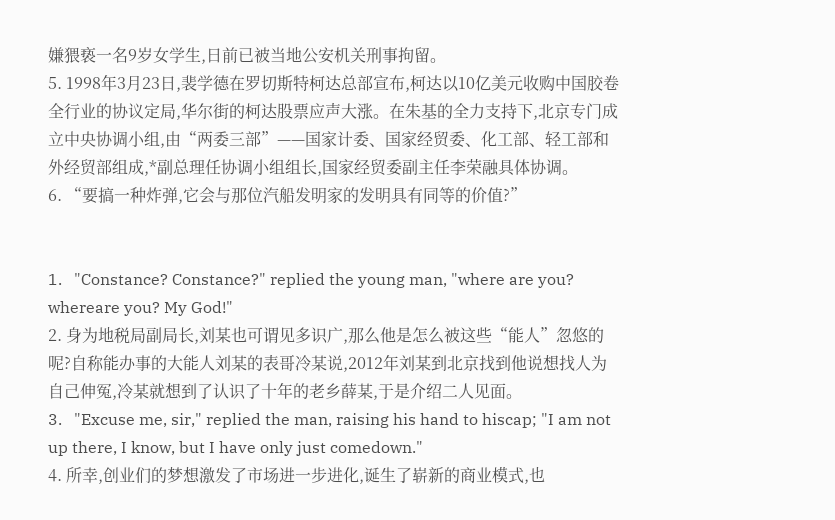嫌猥亵一名9岁女学生,日前已被当地公安机关刑事拘留。
5. 1998年3月23日,裴学德在罗切斯特柯达总部宣布,柯达以10亿美元收购中国胶卷全行业的协议定局,华尔街的柯达股票应声大涨。在朱基的全力支持下,北京专门成立中央协调小组,由“两委三部”——国家计委、国家经贸委、化工部、轻工部和外经贸部组成,*副总理任协调小组组长,国家经贸委副主任李荣融具体协调。
6. “要搞一种炸弹,它会与那位汽船发明家的发明具有同等的价值?”


1.   "Constance? Constance?" replied the young man, "where are you? whereare you? My God!"
2. 身为地税局副局长,刘某也可谓见多识广,那么他是怎么被这些“能人”忽悠的呢?自称能办事的大能人刘某的表哥冷某说,2012年刘某到北京找到他说想找人为自己伸冤,冷某就想到了认识了十年的老乡薛某,于是介绍二人见面。
3.   "Excuse me, sir," replied the man, raising his hand to hiscap; "I am not up there, I know, but I have only just comedown."
4. 所幸,创业们的梦想激发了市场进一步进化,诞生了崭新的商业模式,也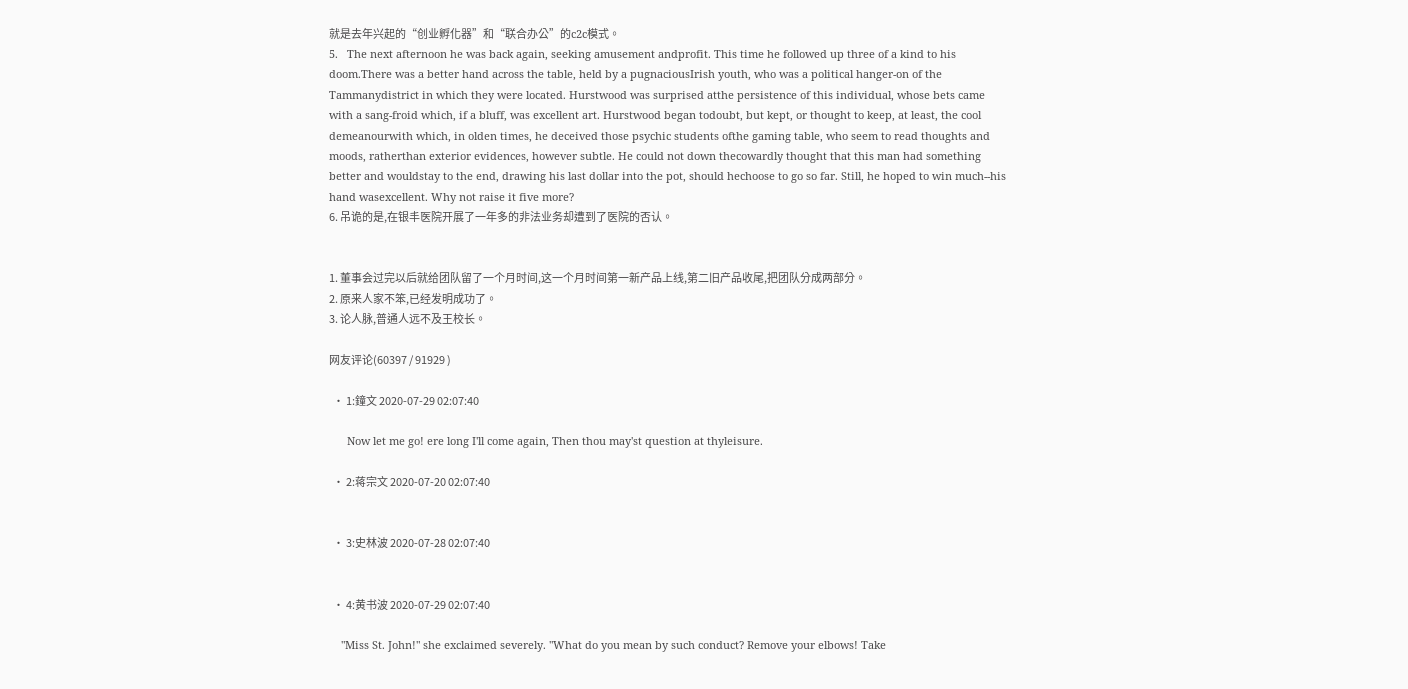就是去年兴起的“创业孵化器”和“联合办公”的c2c模式。
5.   The next afternoon he was back again, seeking amusement andprofit. This time he followed up three of a kind to his doom.There was a better hand across the table, held by a pugnaciousIrish youth, who was a political hanger-on of the Tammanydistrict in which they were located. Hurstwood was surprised atthe persistence of this individual, whose bets came with a sang-froid which, if a bluff, was excellent art. Hurstwood began todoubt, but kept, or thought to keep, at least, the cool demeanourwith which, in olden times, he deceived those psychic students ofthe gaming table, who seem to read thoughts and moods, ratherthan exterior evidences, however subtle. He could not down thecowardly thought that this man had something better and wouldstay to the end, drawing his last dollar into the pot, should hechoose to go so far. Still, he hoped to win much--his hand wasexcellent. Why not raise it five more?
6. 吊诡的是,在银丰医院开展了一年多的非法业务却遭到了医院的否认。


1. 董事会过完以后就给团队留了一个月时间,这一个月时间第一新产品上线,第二旧产品收尾,把团队分成两部分。
2. 原来人家不笨,已经发明成功了。
3. 论人脉,普通人远不及王校长。

网友评论(60397 / 91929 )

  • 1:鐘文 2020-07-29 02:07:40

      Now let me go! ere long I'll come again, Then thou may'st question at thyleisure.

  • 2:蒋宗文 2020-07-20 02:07:40


  • 3:史林波 2020-07-28 02:07:40


  • 4:黄书波 2020-07-29 02:07:40

    "Miss St. John!" she exclaimed severely. "What do you mean by such conduct? Remove your elbows! Take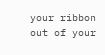your ribbon out of your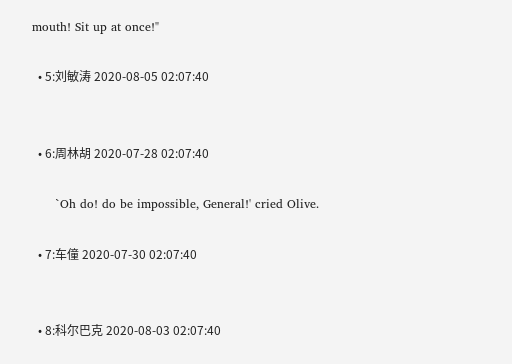mouth! Sit up at once!"

  • 5:刘敏涛 2020-08-05 02:07:40


  • 6:周林胡 2020-07-28 02:07:40

      `Oh do! do be impossible, General!' cried Olive.

  • 7:车僮 2020-07-30 02:07:40


  • 8:科尔巴克 2020-08-03 02:07:40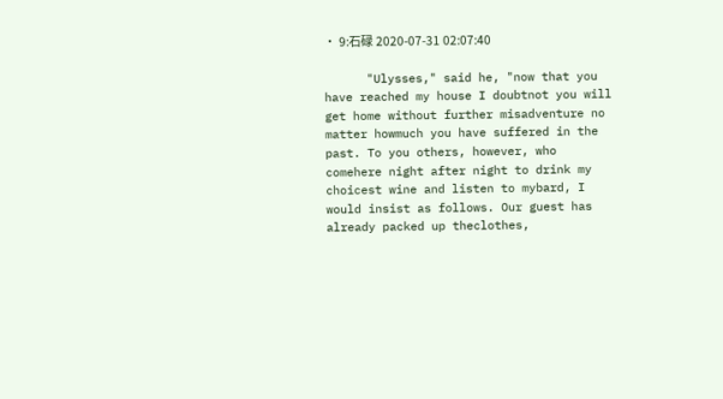• 9:石碌 2020-07-31 02:07:40

      "Ulysses," said he, "now that you have reached my house I doubtnot you will get home without further misadventure no matter howmuch you have suffered in the past. To you others, however, who comehere night after night to drink my choicest wine and listen to mybard, I would insist as follows. Our guest has already packed up theclothes,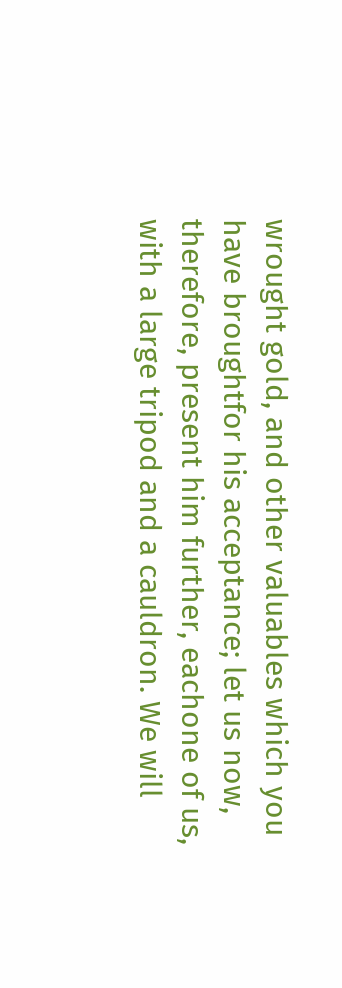wrought gold, and other valuables which you have broughtfor his acceptance; let us now, therefore, present him further, eachone of us, with a large tripod and a cauldron. We will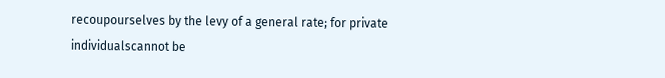recoupourselves by the levy of a general rate; for private individualscannot be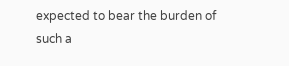expected to bear the burden of such a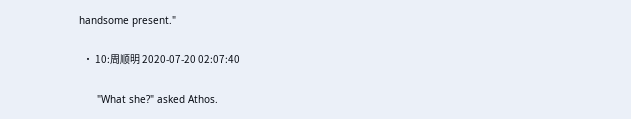handsome present."

  • 10:周顺明 2020-07-20 02:07:40

      "What she?" asked Athos.